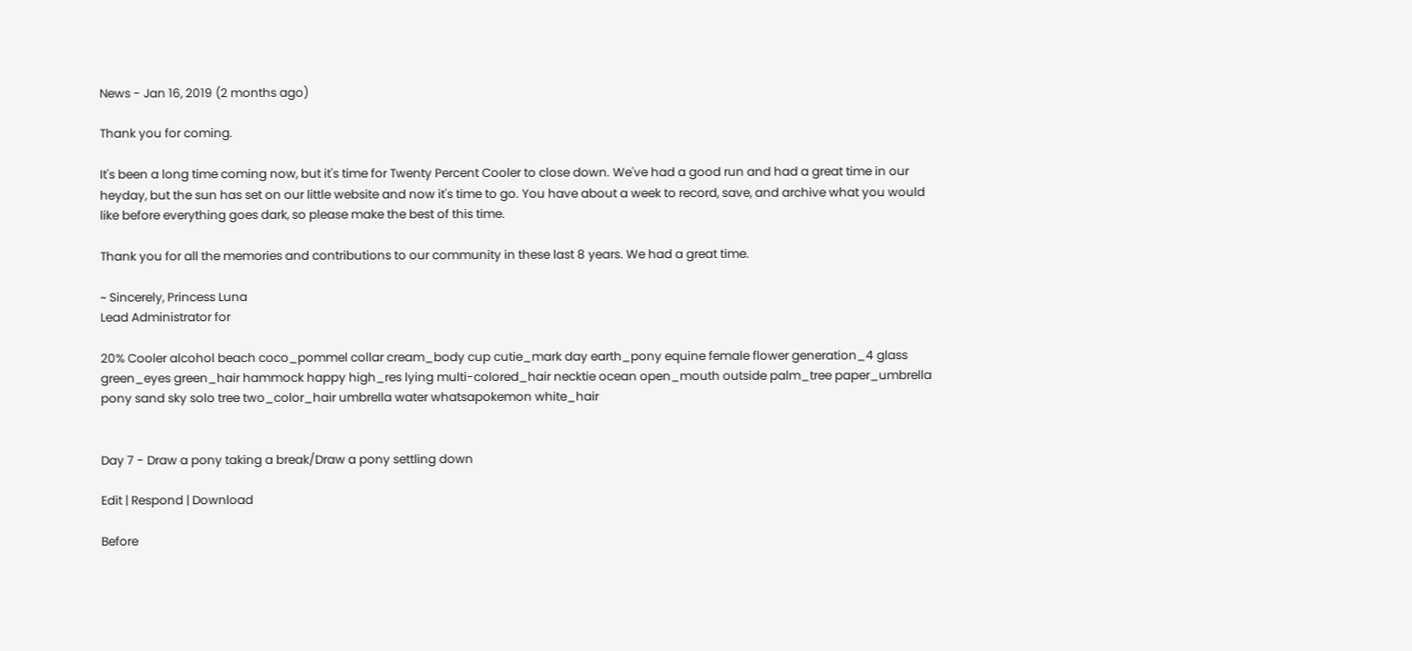News - Jan 16, 2019 (2 months ago)

Thank you for coming.

It's been a long time coming now, but it's time for Twenty Percent Cooler to close down. We've had a good run and had a great time in our heyday, but the sun has set on our little website and now it's time to go. You have about a week to record, save, and archive what you would like before everything goes dark, so please make the best of this time.

Thank you for all the memories and contributions to our community in these last 8 years. We had a great time.

~ Sincerely, Princess Luna
Lead Administrator for

20% Cooler alcohol beach coco_pommel collar cream_body cup cutie_mark day earth_pony equine female flower generation_4 glass green_eyes green_hair hammock happy high_res lying multi-colored_hair necktie ocean open_mouth outside palm_tree paper_umbrella pony sand sky solo tree two_color_hair umbrella water whatsapokemon white_hair


Day 7 - Draw a pony taking a break/Draw a pony settling down

Edit | Respond | Download

Before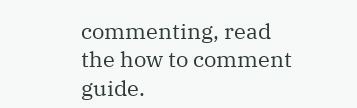commenting, read the how to comment guide.